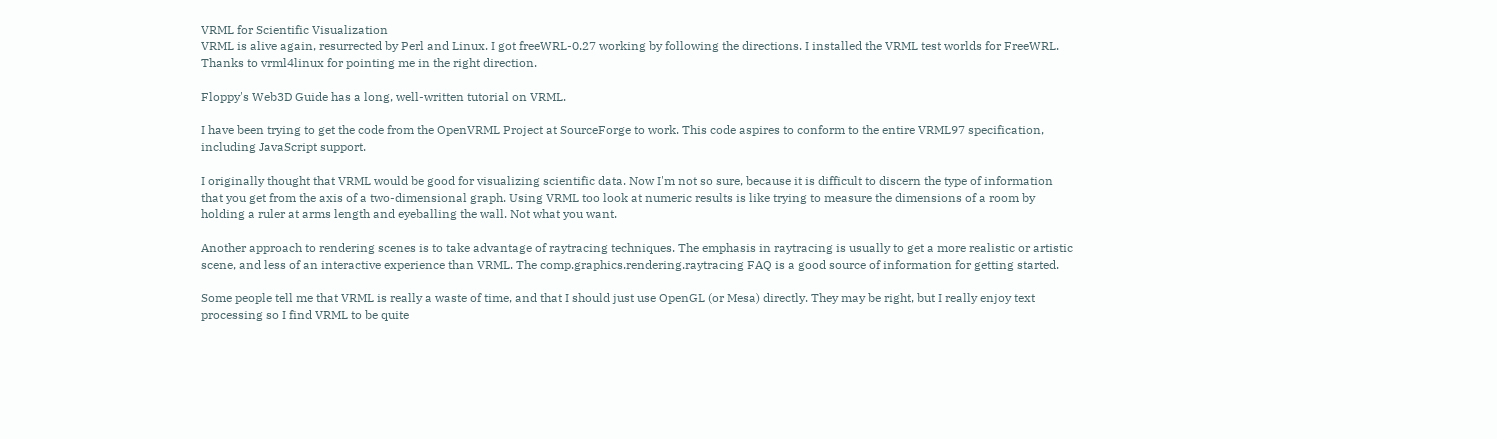VRML for Scientific Visualization
VRML is alive again, resurrected by Perl and Linux. I got freeWRL-0.27 working by following the directions. I installed the VRML test worlds for FreeWRL. Thanks to vrml4linux for pointing me in the right direction.

Floppy's Web3D Guide has a long, well-written tutorial on VRML.

I have been trying to get the code from the OpenVRML Project at SourceForge to work. This code aspires to conform to the entire VRML97 specification, including JavaScript support.

I originally thought that VRML would be good for visualizing scientific data. Now I'm not so sure, because it is difficult to discern the type of information that you get from the axis of a two-dimensional graph. Using VRML too look at numeric results is like trying to measure the dimensions of a room by holding a ruler at arms length and eyeballing the wall. Not what you want.

Another approach to rendering scenes is to take advantage of raytracing techniques. The emphasis in raytracing is usually to get a more realistic or artistic scene, and less of an interactive experience than VRML. The comp.graphics.rendering.raytracing FAQ is a good source of information for getting started.

Some people tell me that VRML is really a waste of time, and that I should just use OpenGL (or Mesa) directly. They may be right, but I really enjoy text processing so I find VRML to be quite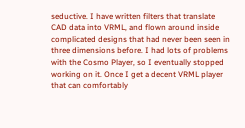seductive. I have written filters that translate CAD data into VRML, and flown around inside complicated designs that had never been seen in three dimensions before. I had lots of problems with the Cosmo Player, so I eventually stopped working on it. Once I get a decent VRML player that can comfortably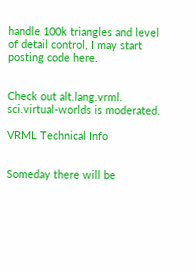handle 100k triangles and level of detail control, I may start posting code here.


Check out alt.lang.vrml. sci.virtual-worlds is moderated.

VRML Technical Info


Someday there will be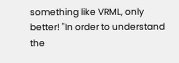something like VRML, only better! "In order to understand the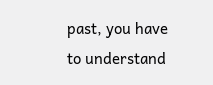past, you have to understand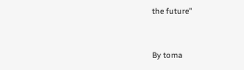the future"


By toma